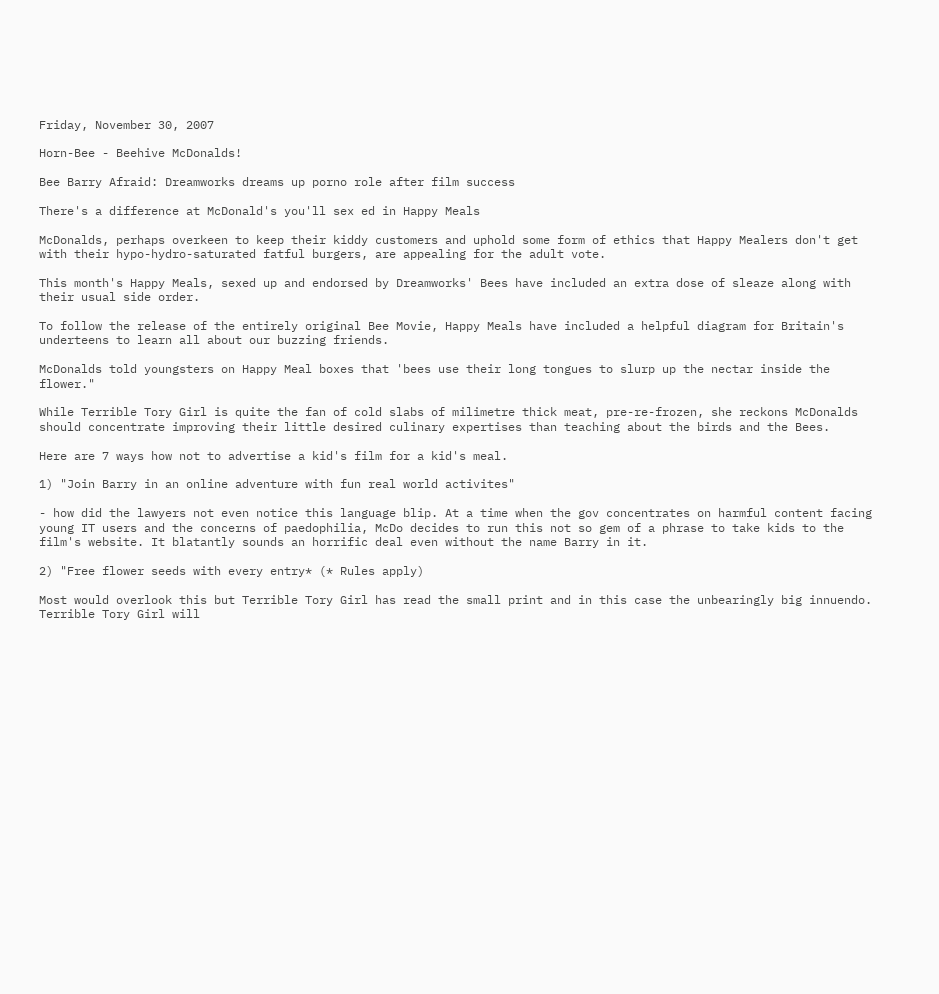Friday, November 30, 2007

Horn-Bee - Beehive McDonalds!

Bee Barry Afraid: Dreamworks dreams up porno role after film success

There's a difference at McDonald's you'll sex ed in Happy Meals

McDonalds, perhaps overkeen to keep their kiddy customers and uphold some form of ethics that Happy Mealers don't get with their hypo-hydro-saturated fatful burgers, are appealing for the adult vote.

This month's Happy Meals, sexed up and endorsed by Dreamworks' Bees have included an extra dose of sleaze along with their usual side order.

To follow the release of the entirely original Bee Movie, Happy Meals have included a helpful diagram for Britain's underteens to learn all about our buzzing friends.

McDonalds told youngsters on Happy Meal boxes that 'bees use their long tongues to slurp up the nectar inside the flower."

While Terrible Tory Girl is quite the fan of cold slabs of milimetre thick meat, pre-re-frozen, she reckons McDonalds should concentrate improving their little desired culinary expertises than teaching about the birds and the Bees.

Here are 7 ways how not to advertise a kid's film for a kid's meal.

1) "Join Barry in an online adventure with fun real world activites"

- how did the lawyers not even notice this language blip. At a time when the gov concentrates on harmful content facing young IT users and the concerns of paedophilia, McDo decides to run this not so gem of a phrase to take kids to the film's website. It blatantly sounds an horrific deal even without the name Barry in it.

2) "Free flower seeds with every entry* (* Rules apply)

Most would overlook this but Terrible Tory Girl has read the small print and in this case the unbearingly big innuendo. Terrible Tory Girl will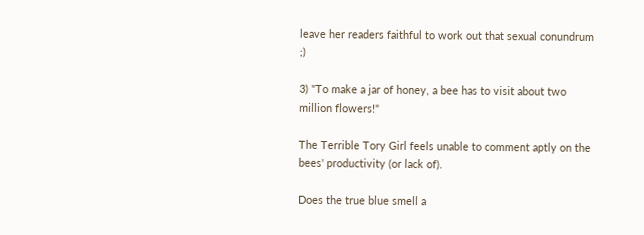leave her readers faithful to work out that sexual conundrum ;)

3) "To make a jar of honey, a bee has to visit about two million flowers!"

The Terrible Tory Girl feels unable to comment aptly on the bees' productivity (or lack of).

Does the true blue smell a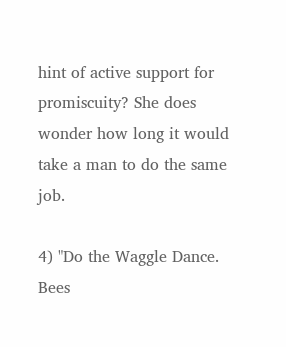hint of active support for promiscuity? She does wonder how long it would take a man to do the same job.

4) "Do the Waggle Dance. Bees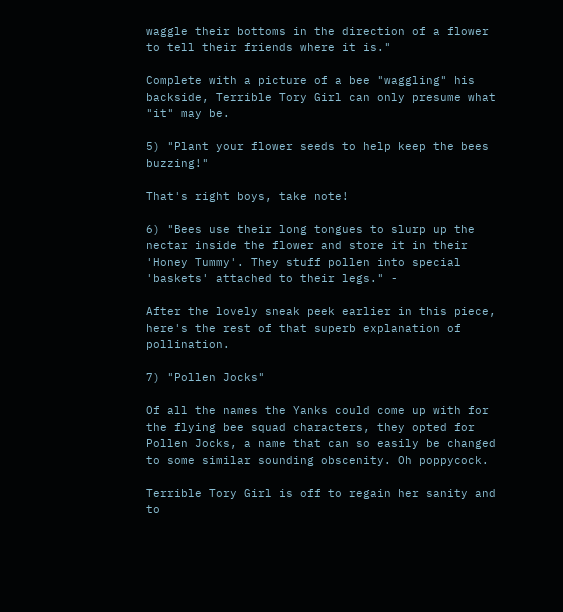waggle their bottoms in the direction of a flower to tell their friends where it is."

Complete with a picture of a bee "waggling" his backside, Terrible Tory Girl can only presume what "it" may be.

5) "Plant your flower seeds to help keep the bees buzzing!"

That's right boys, take note!

6) "Bees use their long tongues to slurp up the nectar inside the flower and store it in their 'Honey Tummy'. They stuff pollen into special 'baskets' attached to their legs." -

After the lovely sneak peek earlier in this piece, here's the rest of that superb explanation of pollination.

7) "Pollen Jocks"

Of all the names the Yanks could come up with for the flying bee squad characters, they opted for Pollen Jocks, a name that can so easily be changed to some similar sounding obscenity. Oh poppycock.

Terrible Tory Girl is off to regain her sanity and to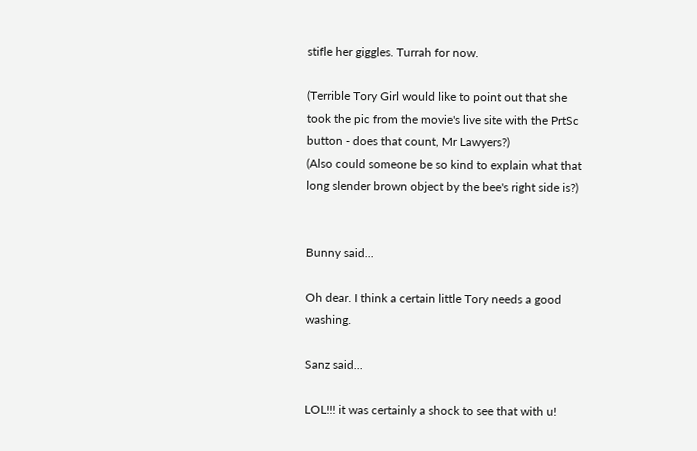stifle her giggles. Turrah for now.

(Terrible Tory Girl would like to point out that she took the pic from the movie's live site with the PrtSc button - does that count, Mr Lawyers?)
(Also could someone be so kind to explain what that long slender brown object by the bee's right side is?)


Bunny said...

Oh dear. I think a certain little Tory needs a good washing.

Sanz said...

LOL!!! it was certainly a shock to see that with u!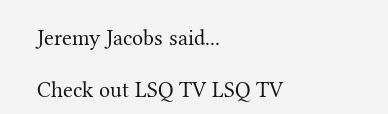Jeremy Jacobs said...

Check out LSQ TV LSQ TV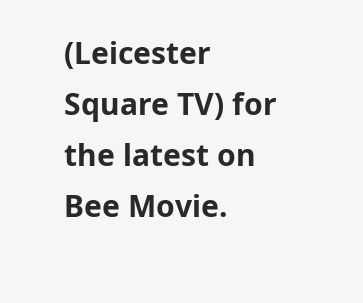(Leicester Square TV) for the latest on Bee Movie.